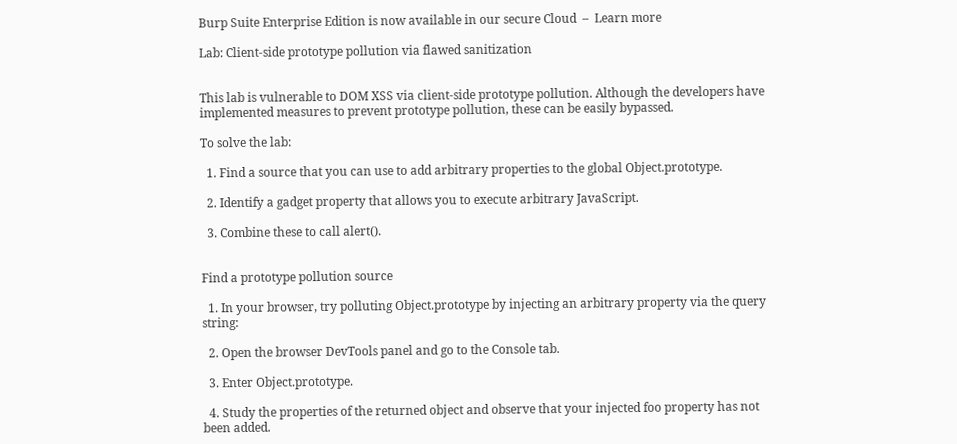Burp Suite Enterprise Edition is now available in our secure Cloud  –  Learn more

Lab: Client-side prototype pollution via flawed sanitization


This lab is vulnerable to DOM XSS via client-side prototype pollution. Although the developers have implemented measures to prevent prototype pollution, these can be easily bypassed.

To solve the lab:

  1. Find a source that you can use to add arbitrary properties to the global Object.prototype.

  2. Identify a gadget property that allows you to execute arbitrary JavaScript.

  3. Combine these to call alert().


Find a prototype pollution source

  1. In your browser, try polluting Object.prototype by injecting an arbitrary property via the query string:

  2. Open the browser DevTools panel and go to the Console tab.

  3. Enter Object.prototype.

  4. Study the properties of the returned object and observe that your injected foo property has not been added.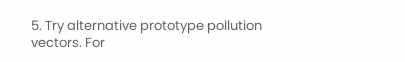5. Try alternative prototype pollution vectors. For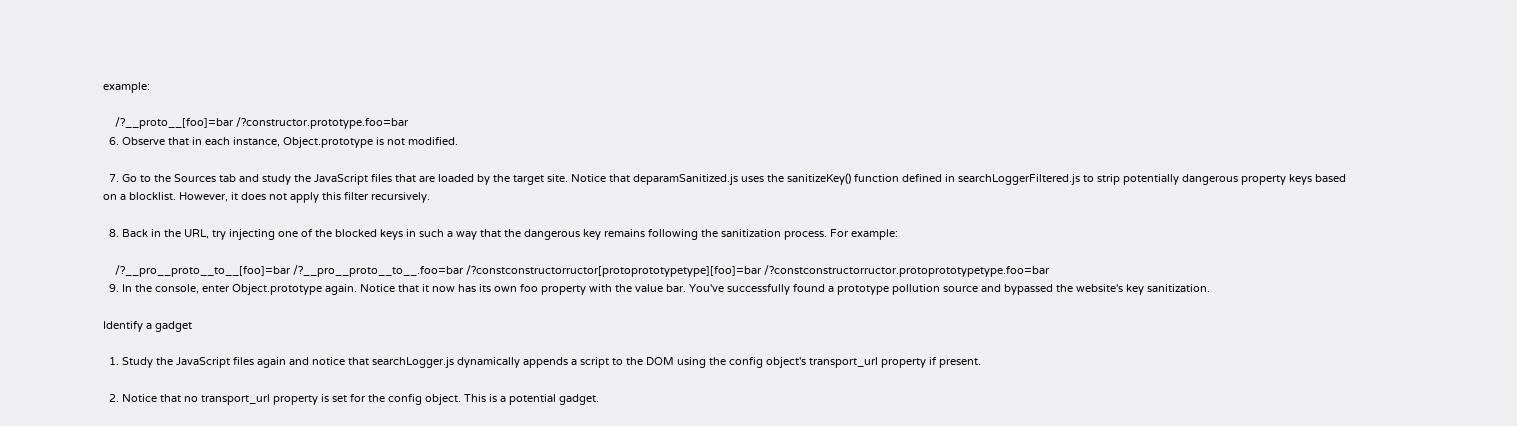example:

    /?__proto__[foo]=bar /?constructor.prototype.foo=bar
  6. Observe that in each instance, Object.prototype is not modified.

  7. Go to the Sources tab and study the JavaScript files that are loaded by the target site. Notice that deparamSanitized.js uses the sanitizeKey() function defined in searchLoggerFiltered.js to strip potentially dangerous property keys based on a blocklist. However, it does not apply this filter recursively.

  8. Back in the URL, try injecting one of the blocked keys in such a way that the dangerous key remains following the sanitization process. For example:

    /?__pro__proto__to__[foo]=bar /?__pro__proto__to__.foo=bar /?constconstructorructor[protoprototypetype][foo]=bar /?constconstructorructor.protoprototypetype.foo=bar
  9. In the console, enter Object.prototype again. Notice that it now has its own foo property with the value bar. You've successfully found a prototype pollution source and bypassed the website's key sanitization.

Identify a gadget

  1. Study the JavaScript files again and notice that searchLogger.js dynamically appends a script to the DOM using the config object's transport_url property if present.

  2. Notice that no transport_url property is set for the config object. This is a potential gadget.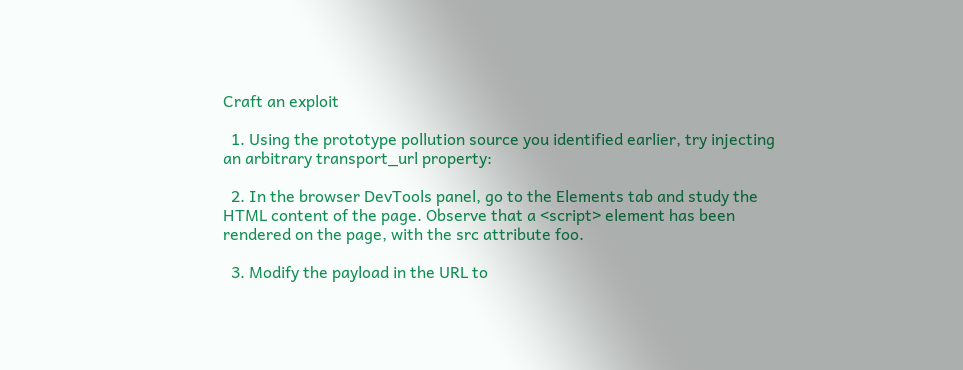Craft an exploit

  1. Using the prototype pollution source you identified earlier, try injecting an arbitrary transport_url property:

  2. In the browser DevTools panel, go to the Elements tab and study the HTML content of the page. Observe that a <script> element has been rendered on the page, with the src attribute foo.

  3. Modify the payload in the URL to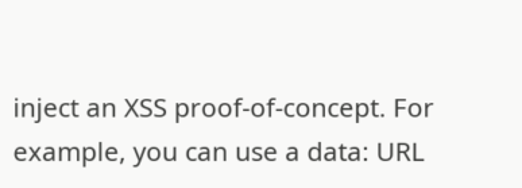inject an XSS proof-of-concept. For example, you can use a data: URL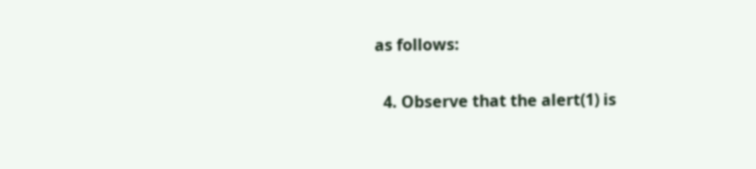as follows:

  4. Observe that the alert(1) is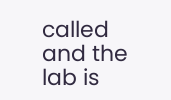called and the lab is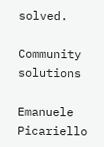solved.

Community solutions

Emanuele Picariello